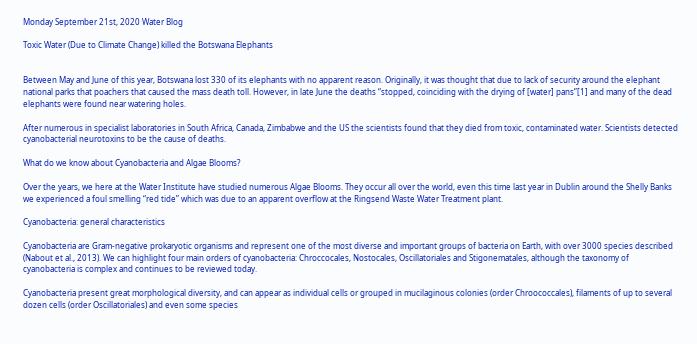Monday September 21st, 2020 Water Blog

Toxic Water (Due to Climate Change) killed the Botswana Elephants


Between May and June of this year, Botswana lost 330 of its elephants with no apparent reason. Originally, it was thought that due to lack of security around the elephant national parks that poachers that caused the mass death toll. However, in late June the deaths “stopped, coinciding with the drying of [water] pans”[1] and many of the dead elephants were found near watering holes.

After numerous in specialist laboratories in South Africa, Canada, Zimbabwe and the US the scientists found that they died from toxic, contaminated water. Scientists detected cyanobacterial neurotoxins to be the cause of deaths.

What do we know about Cyanobacteria and Algae Blooms?

Over the years, we here at the Water Institute have studied numerous Algae Blooms. They occur all over the world, even this time last year in Dublin around the Shelly Banks we experienced a foul smelling “red tide” which was due to an apparent overflow at the Ringsend Waste Water Treatment plant.

Cyanobacteria: general characteristics

Cyanobacteria are Gram-negative prokaryotic organisms and represent one of the most diverse and important groups of bacteria on Earth, with over 3000 species described (Nabout et al., 2013). We can highlight four main orders of cyanobacteria: Chroccocales, Nostocales, Oscillatoriales and Stigonematales, although the taxonomy of cyanobacteria is complex and continues to be reviewed today.

Cyanobacteria present great morphological diversity, and can appear as individual cells or grouped in mucilaginous colonies (order Chroococcales), filaments of up to several dozen cells (order Oscillatoriales) and even some species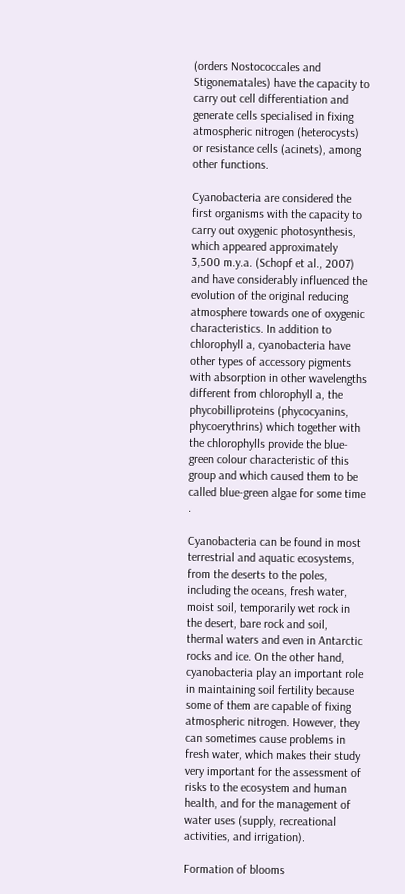(orders Nostococcales and Stigonematales) have the capacity to carry out cell differentiation and generate cells specialised in fixing atmospheric nitrogen (heterocysts) or resistance cells (acinets), among other functions.

Cyanobacteria are considered the first organisms with the capacity to carry out oxygenic photosynthesis, which appeared approximately 3,500 m.y.a. (Schopf et al., 2007) and have considerably influenced the evolution of the original reducing atmosphere towards one of oxygenic characteristics. In addition to chlorophyll a, cyanobacteria have other types of accessory pigments with absorption in other wavelengths different from chlorophyll a, the phycobilliproteins (phycocyanins, phycoerythrins) which together with the chlorophylls provide the blue-green colour characteristic of this group and which caused them to be called blue-green algae for some time .

Cyanobacteria can be found in most terrestrial and aquatic ecosystems, from the deserts to the poles, including the oceans, fresh water, moist soil, temporarily wet rock in the desert, bare rock and soil, thermal waters and even in Antarctic rocks and ice. On the other hand, cyanobacteria play an important role in maintaining soil fertility because some of them are capable of fixing atmospheric nitrogen. However, they can sometimes cause problems in fresh water, which makes their study very important for the assessment of risks to the ecosystem and human health, and for the management of water uses (supply, recreational activities, and irrigation).

Formation of blooms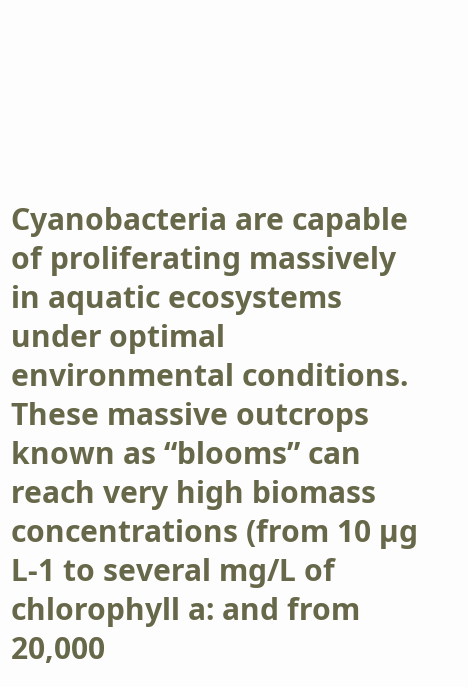Cyanobacteria are capable of proliferating massively in aquatic ecosystems under optimal environmental conditions. These massive outcrops known as “blooms” can reach very high biomass concentrations (from 10 µg L-1 to several mg/L of chlorophyll a: and from 20,000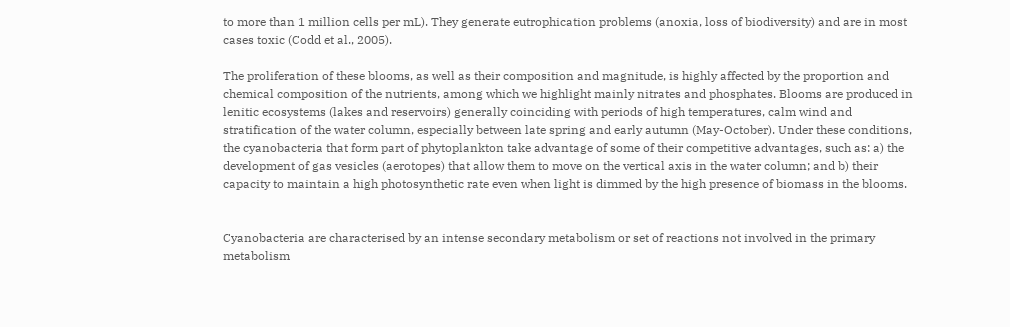to more than 1 million cells per mL). They generate eutrophication problems (anoxia, loss of biodiversity) and are in most cases toxic (Codd et al., 2005).

The proliferation of these blooms, as well as their composition and magnitude, is highly affected by the proportion and chemical composition of the nutrients, among which we highlight mainly nitrates and phosphates. Blooms are produced in lenitic ecosystems (lakes and reservoirs) generally coinciding with periods of high temperatures, calm wind and stratification of the water column, especially between late spring and early autumn (May-October). Under these conditions, the cyanobacteria that form part of phytoplankton take advantage of some of their competitive advantages, such as: a) the development of gas vesicles (aerotopes) that allow them to move on the vertical axis in the water column; and b) their capacity to maintain a high photosynthetic rate even when light is dimmed by the high presence of biomass in the blooms.


Cyanobacteria are characterised by an intense secondary metabolism or set of reactions not involved in the primary metabolism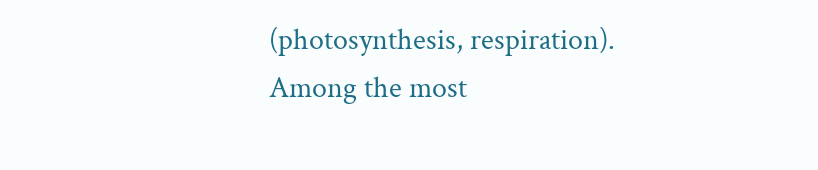(photosynthesis, respiration). Among the most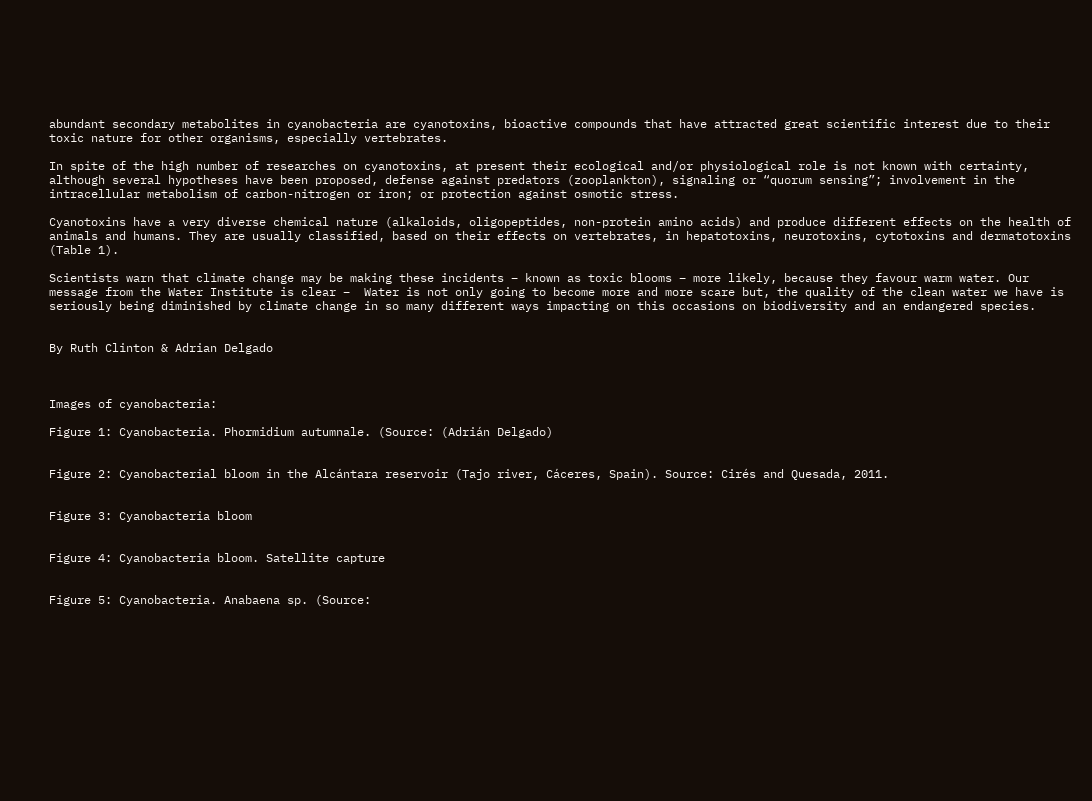abundant secondary metabolites in cyanobacteria are cyanotoxins, bioactive compounds that have attracted great scientific interest due to their toxic nature for other organisms, especially vertebrates.

In spite of the high number of researches on cyanotoxins, at present their ecological and/or physiological role is not known with certainty, although several hypotheses have been proposed, defense against predators (zooplankton), signaling or “quorum sensing”; involvement in the intracellular metabolism of carbon-nitrogen or iron; or protection against osmotic stress.

Cyanotoxins have a very diverse chemical nature (alkaloids, oligopeptides, non-protein amino acids) and produce different effects on the health of animals and humans. They are usually classified, based on their effects on vertebrates, in hepatotoxins, neurotoxins, cytotoxins and dermatotoxins (Table 1).

Scientists warn that climate change may be making these incidents – known as toxic blooms – more likely, because they favour warm water. Our message from the Water Institute is clear –  Water is not only going to become more and more scare but, the quality of the clean water we have is seriously being diminished by climate change in so many different ways impacting on this occasions on biodiversity and an endangered species.


By Ruth Clinton & Adrian Delgado



Images of cyanobacteria:

Figure 1: Cyanobacteria. Phormidium autumnale. (Source: (Adrián Delgado)


Figure 2: Cyanobacterial bloom in the Alcántara reservoir (Tajo river, Cáceres, Spain). Source: Cirés and Quesada, 2011.


Figure 3: Cyanobacteria bloom


Figure 4: Cyanobacteria bloom. Satellite capture


Figure 5: Cyanobacteria. Anabaena sp. (Source: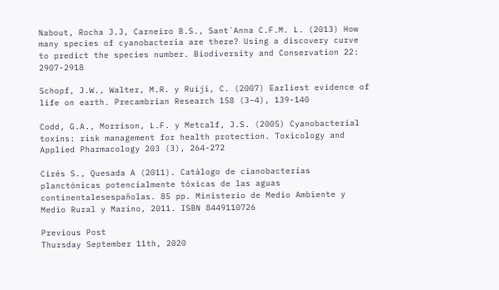Nabout, Rocha J.J, Carneiro B.S., Sant´Anna C.F.M. L. (2013) How many species of cyanobacteria are there? Using a discovery curve to predict the species number. Biodiversity and Conservation 22: 2907-2918

Schopf, J.W., Walter, M.R. y Ruiji, C. (2007) Earliest evidence of life on earth. Precambrian Research 158 (3–4), 139-140

Codd, G.A., Morrison, L.F. y Metcalf, J.S. (2005) Cyanobacterial toxins: risk management for health protection. Toxicology and Applied Pharmacology 203 (3), 264-272

Cirés S., Quesada A (2011). Catálogo de cianobacterias planctónicas potencialmente tóxicas de las aguas continentalesespañolas. 85 pp. Ministerio de Medio Ambiente y Medio Rural y Marino, 2011. ISBN 8449110726

Previous Post
Thursday September 11th, 2020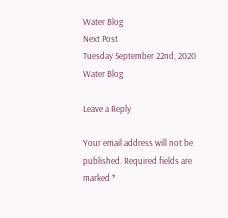Water Blog
Next Post
Tuesday September 22nd, 2020 Water Blog

Leave a Reply

Your email address will not be published. Required fields are marked *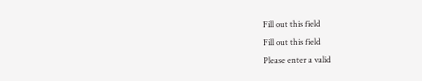Fill out this field
Fill out this field
Please enter a valid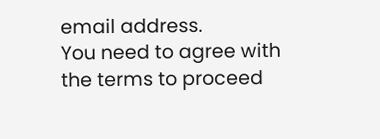email address.
You need to agree with the terms to proceed